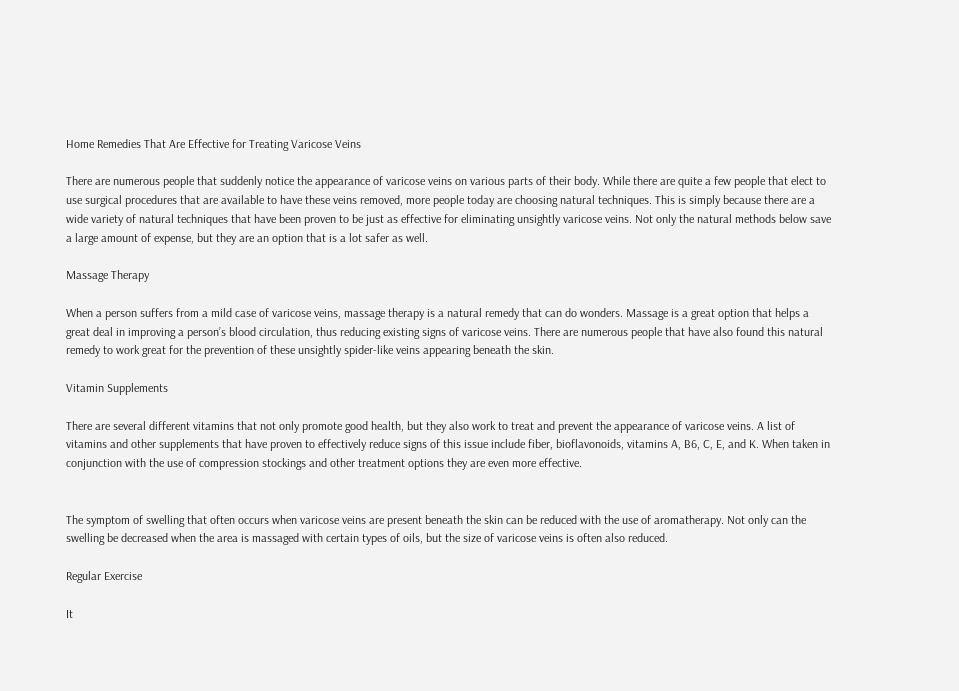Home Remedies That Are Effective for Treating Varicose Veins

There are numerous people that suddenly notice the appearance of varicose veins on various parts of their body. While there are quite a few people that elect to use surgical procedures that are available to have these veins removed, more people today are choosing natural techniques. This is simply because there are a wide variety of natural techniques that have been proven to be just as effective for eliminating unsightly varicose veins. Not only the natural methods below save a large amount of expense, but they are an option that is a lot safer as well.

Massage Therapy

When a person suffers from a mild case of varicose veins, massage therapy is a natural remedy that can do wonders. Massage is a great option that helps a great deal in improving a person’s blood circulation, thus reducing existing signs of varicose veins. There are numerous people that have also found this natural remedy to work great for the prevention of these unsightly spider-like veins appearing beneath the skin.

Vitamin Supplements

There are several different vitamins that not only promote good health, but they also work to treat and prevent the appearance of varicose veins. A list of vitamins and other supplements that have proven to effectively reduce signs of this issue include fiber, bioflavonoids, vitamins A, B6, C, E, and K. When taken in conjunction with the use of compression stockings and other treatment options they are even more effective.


The symptom of swelling that often occurs when varicose veins are present beneath the skin can be reduced with the use of aromatherapy. Not only can the swelling be decreased when the area is massaged with certain types of oils, but the size of varicose veins is often also reduced.

Regular Exercise

It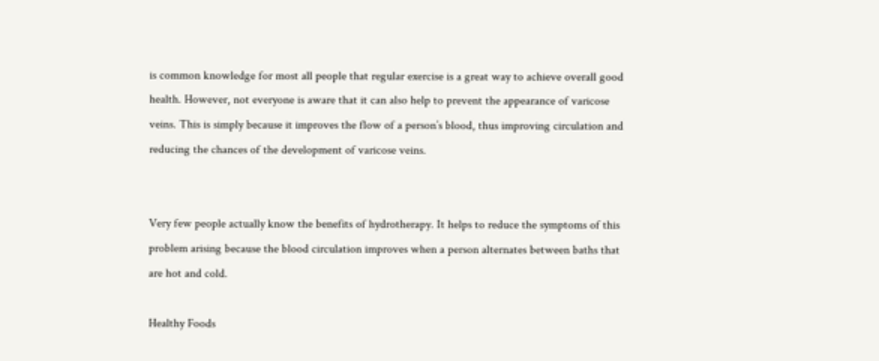is common knowledge for most all people that regular exercise is a great way to achieve overall good health. However, not everyone is aware that it can also help to prevent the appearance of varicose veins. This is simply because it improves the flow of a person’s blood, thus improving circulation and reducing the chances of the development of varicose veins.


Very few people actually know the benefits of hydrotherapy. It helps to reduce the symptoms of this problem arising because the blood circulation improves when a person alternates between baths that are hot and cold.

Healthy Foods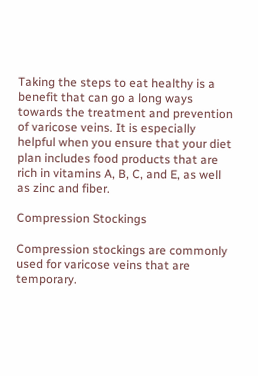Taking the steps to eat healthy is a benefit that can go a long ways towards the treatment and prevention of varicose veins. It is especially helpful when you ensure that your diet plan includes food products that are rich in vitamins A, B, C, and E, as well as zinc and fiber.

Compression Stockings

Compression stockings are commonly used for varicose veins that are temporary.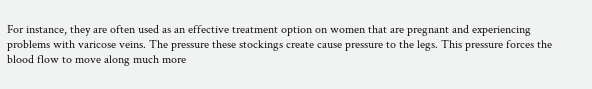For instance, they are often used as an effective treatment option on women that are pregnant and experiencing problems with varicose veins. The pressure these stockings create cause pressure to the legs. This pressure forces the blood flow to move along much more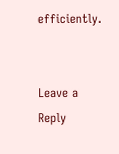efficiently.


Leave a Reply